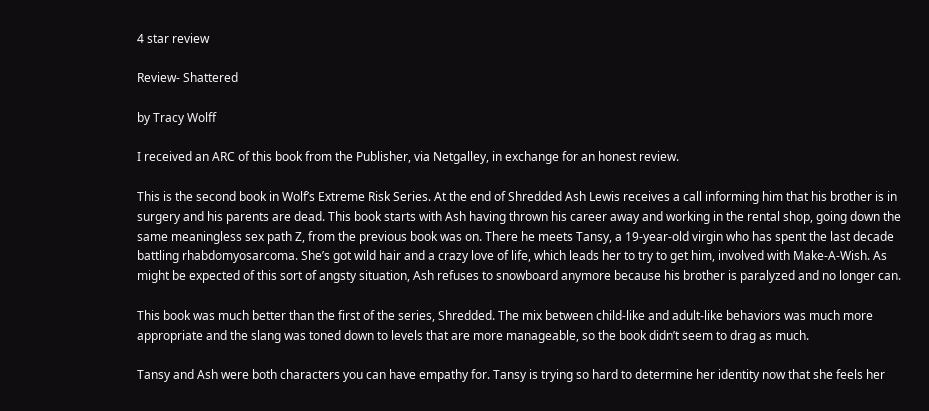4 star review

Review- Shattered

by Tracy Wolff

I received an ARC of this book from the Publisher, via Netgalley, in exchange for an honest review.

This is the second book in Wolf’s Extreme Risk Series. At the end of Shredded Ash Lewis receives a call informing him that his brother is in surgery and his parents are dead. This book starts with Ash having thrown his career away and working in the rental shop, going down the same meaningless sex path Z, from the previous book was on. There he meets Tansy, a 19-year-old virgin who has spent the last decade battling rhabdomyosarcoma. She’s got wild hair and a crazy love of life, which leads her to try to get him, involved with Make-A-Wish. As might be expected of this sort of angsty situation, Ash refuses to snowboard anymore because his brother is paralyzed and no longer can.

This book was much better than the first of the series, Shredded. The mix between child-like and adult-like behaviors was much more appropriate and the slang was toned down to levels that are more manageable, so the book didn’t seem to drag as much.

Tansy and Ash were both characters you can have empathy for. Tansy is trying so hard to determine her identity now that she feels her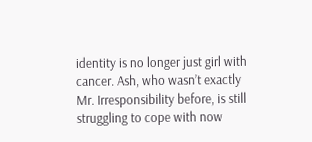identity is no longer just girl with cancer. Ash, who wasn’t exactly Mr. Irresponsibility before, is still struggling to cope with now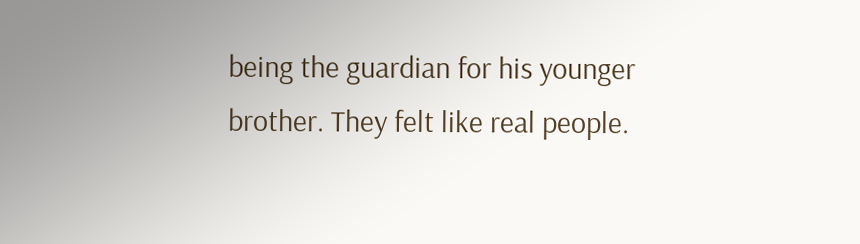being the guardian for his younger brother. They felt like real people.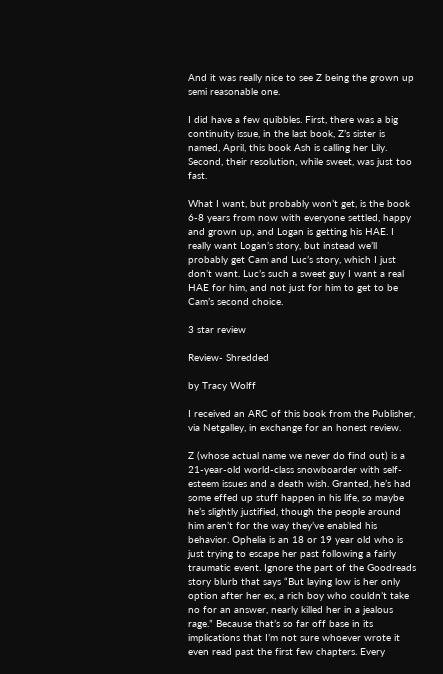And it was really nice to see Z being the grown up semi reasonable one.

I did have a few quibbles. First, there was a big continuity issue, in the last book, Z’s sister is named, April, this book Ash is calling her Lily. Second, their resolution, while sweet, was just too fast.

What I want, but probably won’t get, is the book 6-8 years from now with everyone settled, happy and grown up, and Logan is getting his HAE. I really want Logan’s story, but instead we’ll probably get Cam and Luc’s story, which I just don’t want. Luc’s such a sweet guy I want a real HAE for him, and not just for him to get to be Cam’s second choice.

3 star review

Review- Shredded

by Tracy Wolff

I received an ARC of this book from the Publisher, via Netgalley, in exchange for an honest review.

Z (whose actual name we never do find out) is a 21-year-old world-class snowboarder with self-esteem issues and a death wish. Granted, he’s had some effed up stuff happen in his life, so maybe he’s slightly justified, though the people around him aren’t for the way they’ve enabled his behavior. Ophelia is an 18 or 19 year old who is just trying to escape her past following a fairly traumatic event. Ignore the part of the Goodreads story blurb that says “But laying low is her only option after her ex, a rich boy who couldn’t take no for an answer, nearly killed her in a jealous rage.” Because that’s so far off base in its implications that I’m not sure whoever wrote it even read past the first few chapters. Every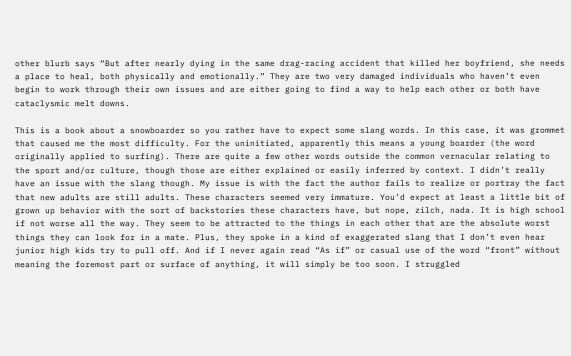other blurb says “But after nearly dying in the same drag-racing accident that killed her boyfriend, she needs a place to heal, both physically and emotionally.” They are two very damaged individuals who haven’t even begin to work through their own issues and are either going to find a way to help each other or both have cataclysmic melt downs.

This is a book about a snowboarder so you rather have to expect some slang words. In this case, it was grommet that caused me the most difficulty. For the uninitiated, apparently this means a young boarder (the word originally applied to surfing). There are quite a few other words outside the common vernacular relating to the sport and/or culture, though those are either explained or easily inferred by context. I didn’t really have an issue with the slang though. My issue is with the fact the author fails to realize or portray the fact that new adults are still adults. These characters seemed very immature. You’d expect at least a little bit of grown up behavior with the sort of backstories these characters have, but nope, zilch, nada. It is high school if not worse all the way. They seem to be attracted to the things in each other that are the absolute worst things they can look for in a mate. Plus, they spoke in a kind of exaggerated slang that I don’t even hear junior high kids try to pull off. And if I never again read “As if” or casual use of the word “front” without meaning the foremost part or surface of anything, it will simply be too soon. I struggled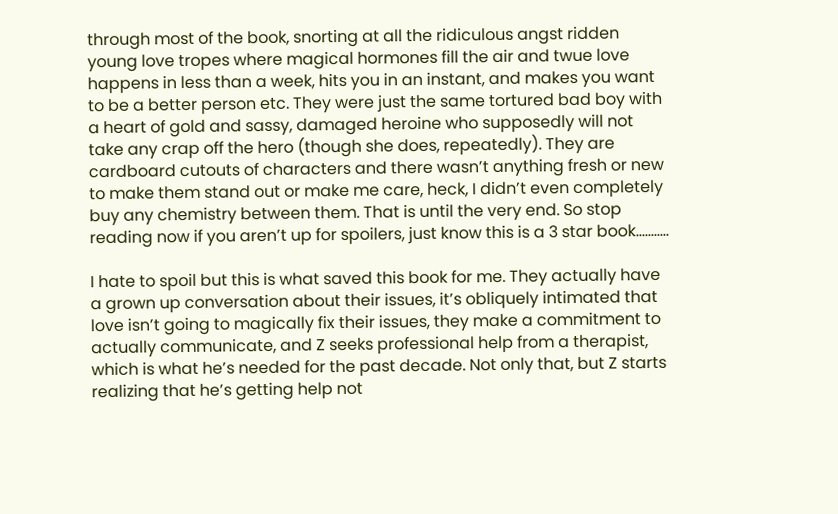through most of the book, snorting at all the ridiculous angst ridden young love tropes where magical hormones fill the air and twue love happens in less than a week, hits you in an instant, and makes you want to be a better person etc. They were just the same tortured bad boy with a heart of gold and sassy, damaged heroine who supposedly will not take any crap off the hero (though she does, repeatedly). They are cardboard cutouts of characters and there wasn’t anything fresh or new to make them stand out or make me care, heck, I didn’t even completely buy any chemistry between them. That is until the very end. So stop reading now if you aren’t up for spoilers, just know this is a 3 star book………..

I hate to spoil but this is what saved this book for me. They actually have a grown up conversation about their issues, it’s obliquely intimated that love isn’t going to magically fix their issues, they make a commitment to actually communicate, and Z seeks professional help from a therapist, which is what he’s needed for the past decade. Not only that, but Z starts realizing that he’s getting help not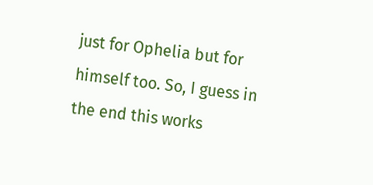just for Ophelia but for himself too. So, I guess in the end this works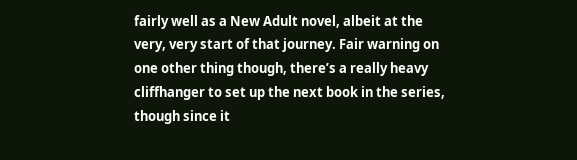fairly well as a New Adult novel, albeit at the very, very start of that journey. Fair warning on one other thing though, there’s a really heavy cliffhanger to set up the next book in the series, though since it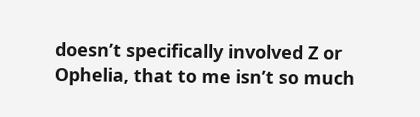doesn’t specifically involved Z or Ophelia, that to me isn’t so much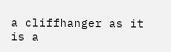a cliffhanger as it is a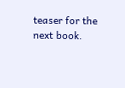teaser for the next book.